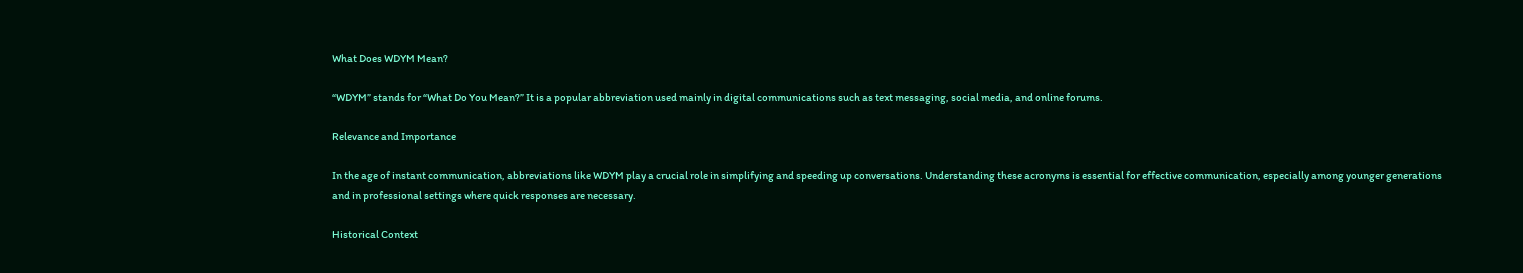What Does WDYM Mean?

“WDYM” stands for “What Do You Mean?” It is a popular abbreviation used mainly in digital communications such as text messaging, social media, and online forums.

Relevance and Importance

In the age of instant communication, abbreviations like WDYM play a crucial role in simplifying and speeding up conversations. Understanding these acronyms is essential for effective communication, especially among younger generations and in professional settings where quick responses are necessary.

Historical Context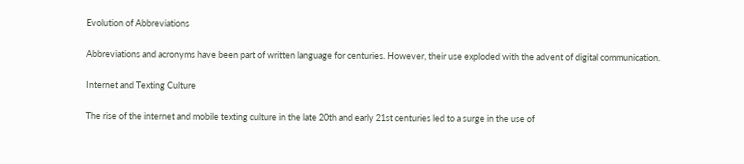Evolution of Abbreviations

Abbreviations and acronyms have been part of written language for centuries. However, their use exploded with the advent of digital communication.

Internet and Texting Culture

The rise of the internet and mobile texting culture in the late 20th and early 21st centuries led to a surge in the use of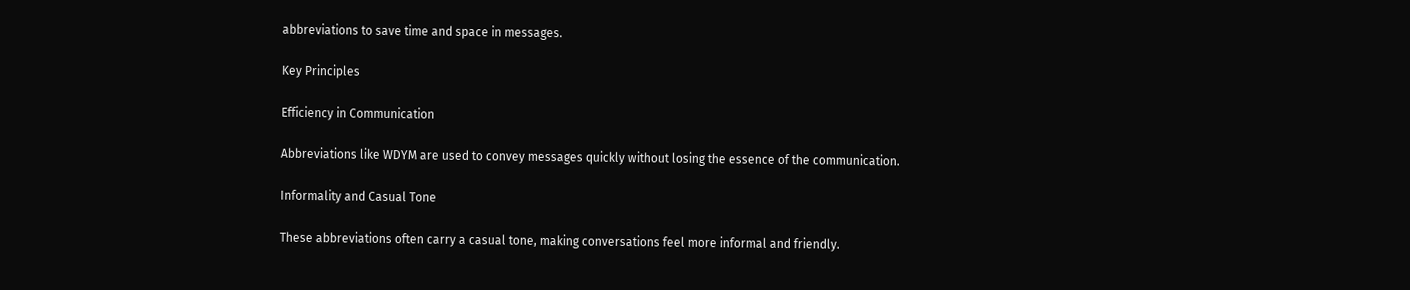abbreviations to save time and space in messages.

Key Principles

Efficiency in Communication

Abbreviations like WDYM are used to convey messages quickly without losing the essence of the communication.

Informality and Casual Tone

These abbreviations often carry a casual tone, making conversations feel more informal and friendly.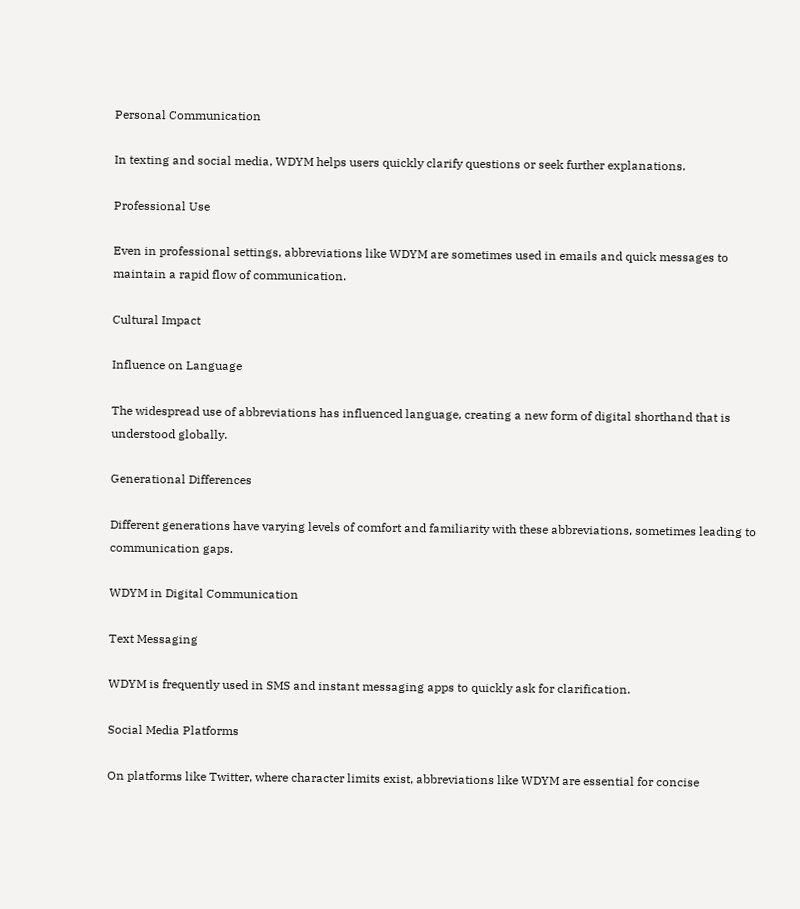Personal Communication

In texting and social media, WDYM helps users quickly clarify questions or seek further explanations.

Professional Use

Even in professional settings, abbreviations like WDYM are sometimes used in emails and quick messages to maintain a rapid flow of communication.

Cultural Impact

Influence on Language

The widespread use of abbreviations has influenced language, creating a new form of digital shorthand that is understood globally.

Generational Differences

Different generations have varying levels of comfort and familiarity with these abbreviations, sometimes leading to communication gaps.

WDYM in Digital Communication

Text Messaging

WDYM is frequently used in SMS and instant messaging apps to quickly ask for clarification.

Social Media Platforms

On platforms like Twitter, where character limits exist, abbreviations like WDYM are essential for concise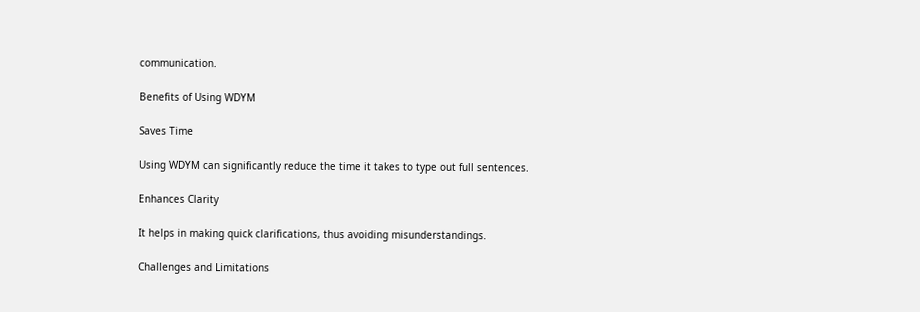communication.

Benefits of Using WDYM

Saves Time

Using WDYM can significantly reduce the time it takes to type out full sentences.

Enhances Clarity

It helps in making quick clarifications, thus avoiding misunderstandings.

Challenges and Limitations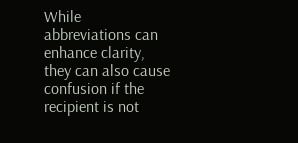While abbreviations can enhance clarity, they can also cause confusion if the recipient is not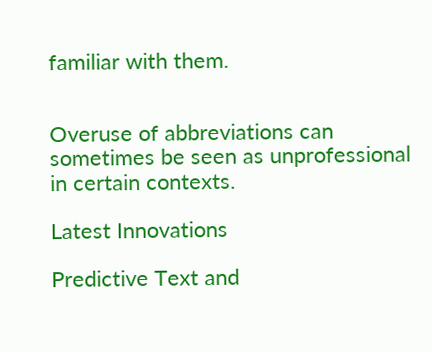familiar with them.


Overuse of abbreviations can sometimes be seen as unprofessional in certain contexts.

Latest Innovations

Predictive Text and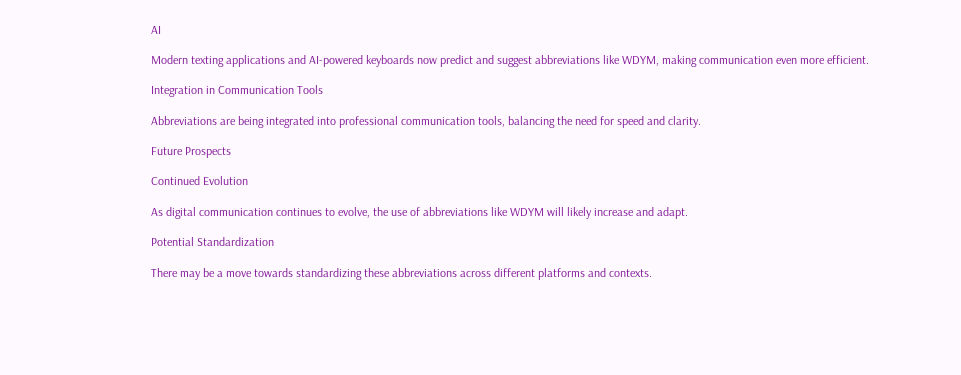AI

Modern texting applications and AI-powered keyboards now predict and suggest abbreviations like WDYM, making communication even more efficient.

Integration in Communication Tools

Abbreviations are being integrated into professional communication tools, balancing the need for speed and clarity.

Future Prospects

Continued Evolution

As digital communication continues to evolve, the use of abbreviations like WDYM will likely increase and adapt.

Potential Standardization

There may be a move towards standardizing these abbreviations across different platforms and contexts.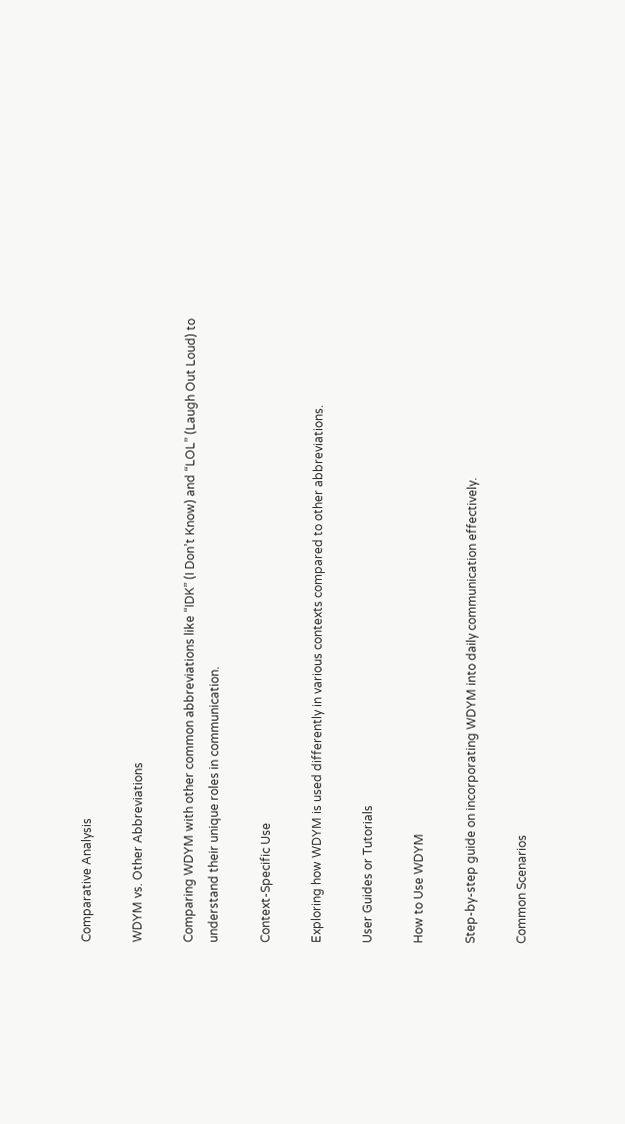Comparative Analysis

WDYM vs. Other Abbreviations

Comparing WDYM with other common abbreviations like “IDK” (I Don’t Know) and “LOL” (Laugh Out Loud) to understand their unique roles in communication.

Context-Specific Use

Exploring how WDYM is used differently in various contexts compared to other abbreviations.

User Guides or Tutorials

How to Use WDYM

Step-by-step guide on incorporating WDYM into daily communication effectively.

Common Scenarios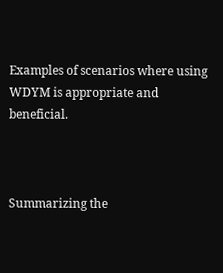Examples of scenarios where using WDYM is appropriate and beneficial.



Summarizing the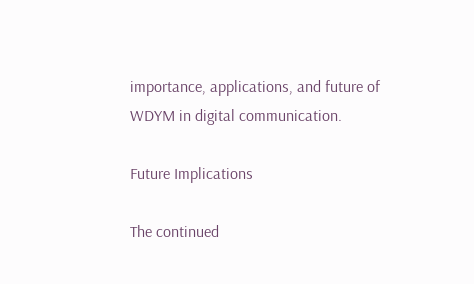importance, applications, and future of WDYM in digital communication.

Future Implications

The continued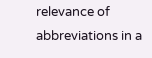relevance of abbreviations in a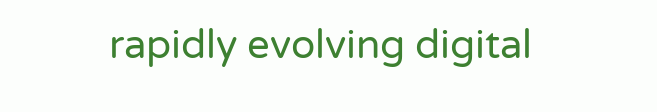rapidly evolving digital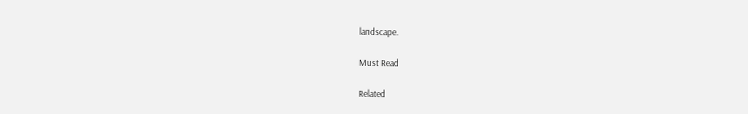landscape.

Must Read

Related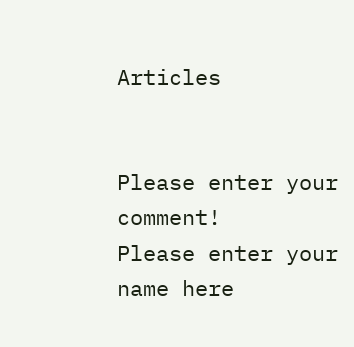Articles


Please enter your comment!
Please enter your name here